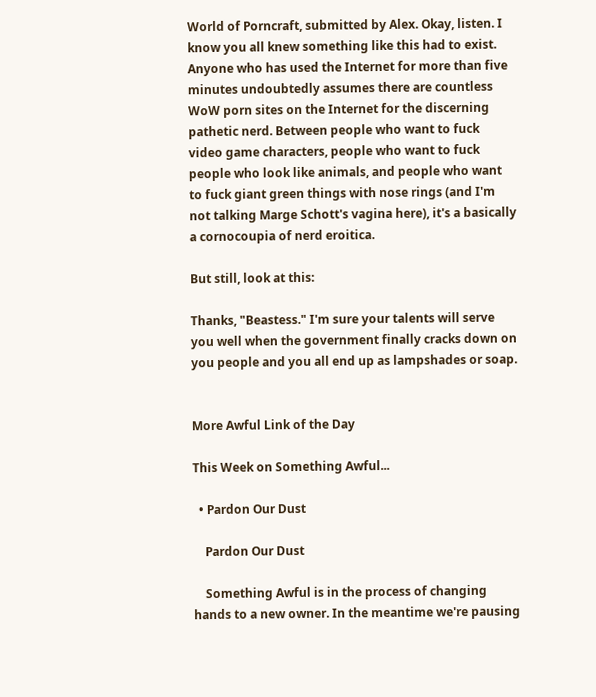World of Porncraft, submitted by Alex. Okay, listen. I know you all knew something like this had to exist. Anyone who has used the Internet for more than five minutes undoubtedly assumes there are countless WoW porn sites on the Internet for the discerning pathetic nerd. Between people who want to fuck video game characters, people who want to fuck people who look like animals, and people who want to fuck giant green things with nose rings (and I'm not talking Marge Schott's vagina here), it's a basically a cornocoupia of nerd eroitica.

But still, look at this:

Thanks, "Beastess." I'm sure your talents will serve you well when the government finally cracks down on you people and you all end up as lampshades or soap.


More Awful Link of the Day

This Week on Something Awful...

  • Pardon Our Dust

    Pardon Our Dust

    Something Awful is in the process of changing hands to a new owner. In the meantime we're pausing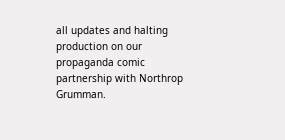all updates and halting production on our propaganda comic partnership with Northrop Grumman.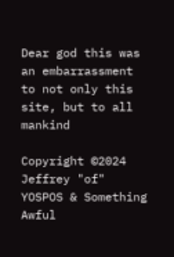Dear god this was an embarrassment to not only this site, but to all mankind

Copyright ©2024 Jeffrey "of" YOSPOS & Something Awful